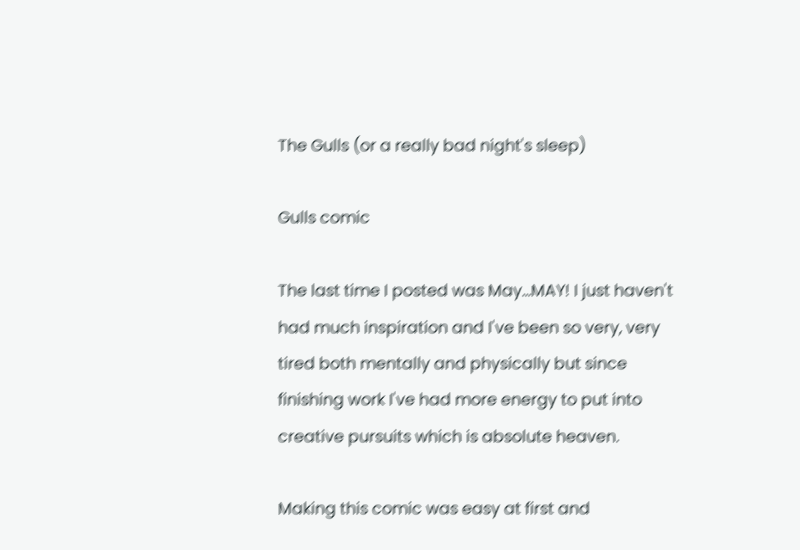The Gulls (or a really bad night's sleep)

Gulls comic

The last time I posted was May...MAY! I just haven't had much inspiration and I've been so very, very tired both mentally and physically but since finishing work I've had more energy to put into creative pursuits which is absolute heaven.

Making this comic was easy at first and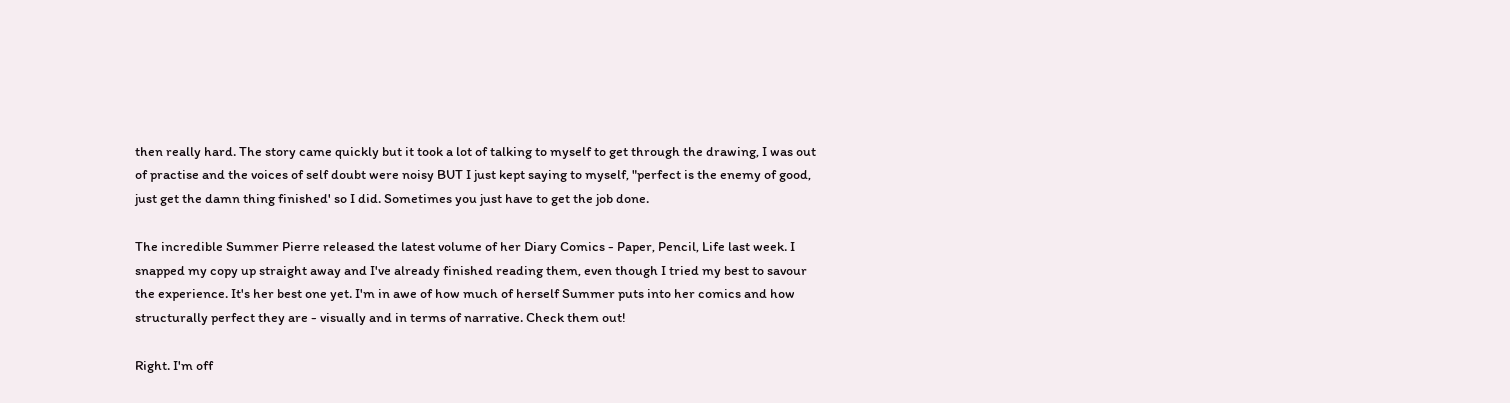then really hard. The story came quickly but it took a lot of talking to myself to get through the drawing, I was out of practise and the voices of self doubt were noisy BUT I just kept saying to myself, "perfect is the enemy of good, just get the damn thing finished' so I did. Sometimes you just have to get the job done.

The incredible Summer Pierre released the latest volume of her Diary Comics - Paper, Pencil, Life last week. I snapped my copy up straight away and I've already finished reading them, even though I tried my best to savour the experience. It's her best one yet. I'm in awe of how much of herself Summer puts into her comics and how structurally perfect they are - visually and in terms of narrative. Check them out!

Right. I'm off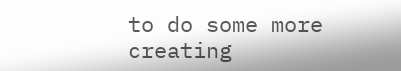to do some more creating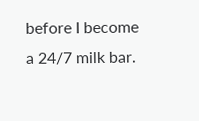before I become a 24/7 milk bar.